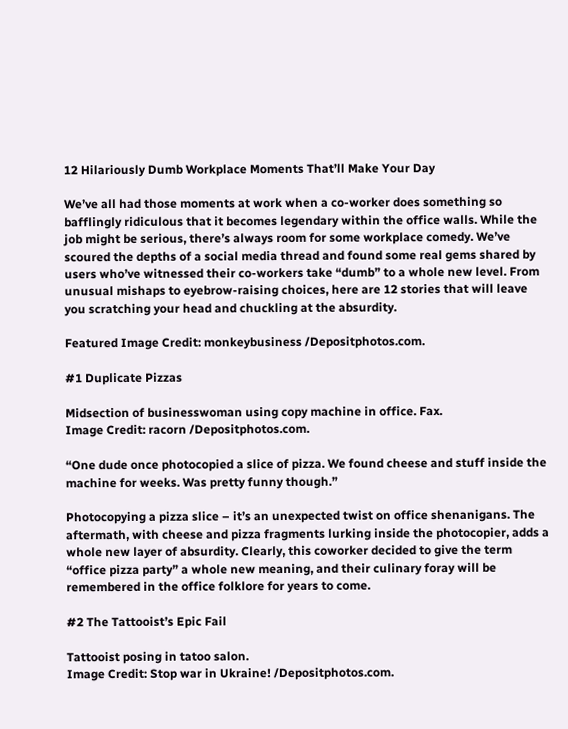12 Hilariously Dumb Workplace Moments That’ll Make Your Day

We’ve all had those moments at work when a co-worker does something so bafflingly ridiculous that it becomes legendary within the office walls. While the job might be serious, there’s always room for some workplace comedy. We’ve scoured the depths of a social media thread and found some real gems shared by users who’ve witnessed their co-workers take “dumb” to a whole new level. From unusual mishaps to eyebrow-raising choices, here are 12 stories that will leave you scratching your head and chuckling at the absurdity.

Featured Image Credit: monkeybusiness /Depositphotos.com.

#1 Duplicate Pizzas

Midsection of businesswoman using copy machine in office. Fax.
Image Credit: racorn /Depositphotos.com.

“One dude once photocopied a slice of pizza. We found cheese and stuff inside the machine for weeks. Was pretty funny though.”

Photocopying a pizza slice – it’s an unexpected twist on office shenanigans. The aftermath, with cheese and pizza fragments lurking inside the photocopier, adds a whole new layer of absurdity. Clearly, this coworker decided to give the term “office pizza party” a whole new meaning, and their culinary foray will be remembered in the office folklore for years to come.

#2 The Tattooist’s Epic Fail

Tattooist posing in tatoo salon.
Image Credit: Stop war in Ukraine! /Depositphotos.com.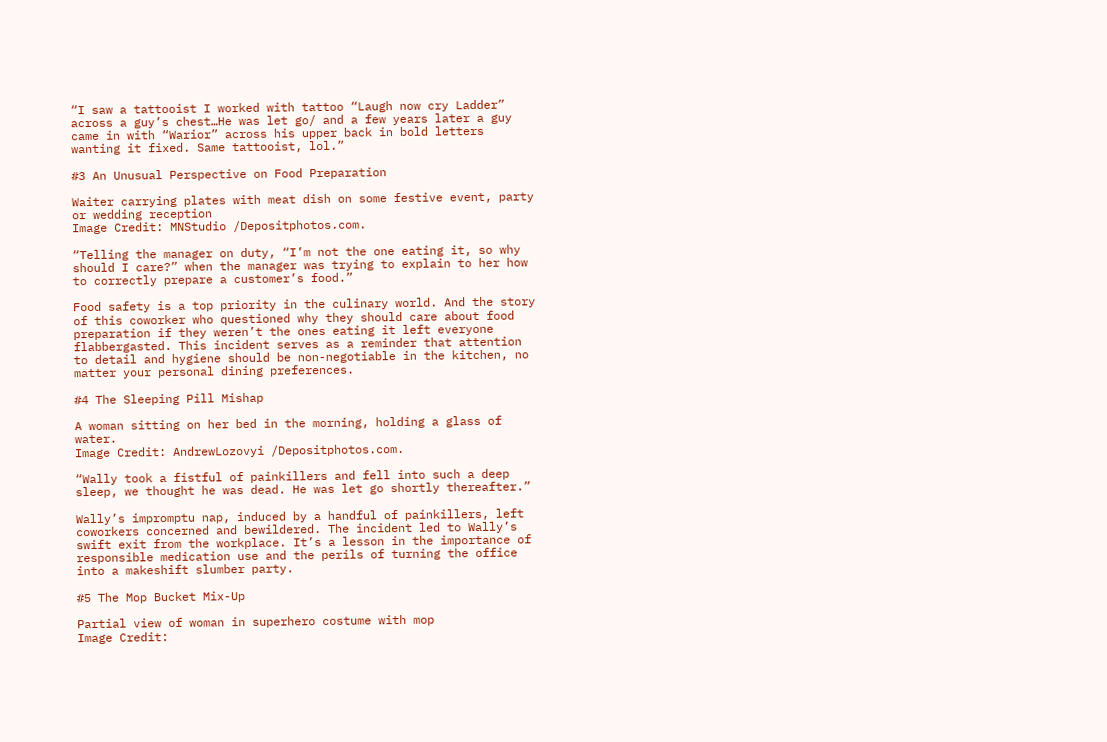“I saw a tattooist I worked with tattoo “Laugh now cry Ladder” across a guy’s chest…He was let go/ and a few years later a guy came in with “Warior” across his upper back in bold letters wanting it fixed. Same tattooist, lol.”

#3 An Unusual Perspective on Food Preparation

Waiter carrying plates with meat dish on some festive event, party or wedding reception
Image Credit: MNStudio /Depositphotos.com.

“Telling the manager on duty, “I’m not the one eating it, so why should I care?” when the manager was trying to explain to her how to correctly prepare a customer’s food.”

Food safety is a top priority in the culinary world. And the story of this coworker who questioned why they should care about food preparation if they weren’t the ones eating it left everyone flabbergasted. This incident serves as a reminder that attention to detail and hygiene should be non-negotiable in the kitchen, no matter your personal dining preferences.

#4 The Sleeping Pill Mishap

A woman sitting on her bed in the morning, holding a glass of water.
Image Credit: AndrewLozovyi /Depositphotos.com.

“Wally took a fistful of painkillers and fell into such a deep sleep, we thought he was dead. He was let go shortly thereafter.”

Wally’s impromptu nap, induced by a handful of painkillers, left coworkers concerned and bewildered. The incident led to Wally’s swift exit from the workplace. It’s a lesson in the importance of responsible medication use and the perils of turning the office into a makeshift slumber party.

#5 The Mop Bucket Mix-Up

Partial view of woman in superhero costume with mop
Image Credit: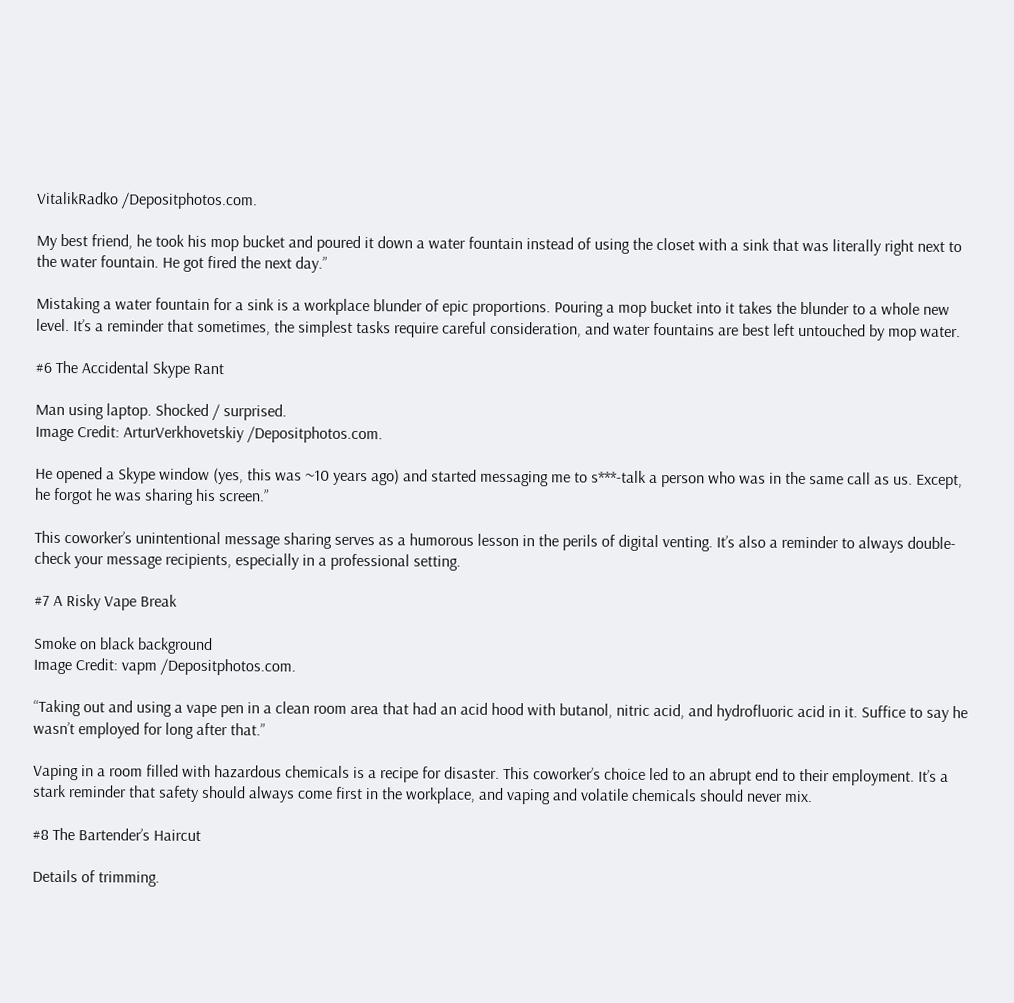VitalikRadko /Depositphotos.com.

My best friend, he took his mop bucket and poured it down a water fountain instead of using the closet with a sink that was literally right next to the water fountain. He got fired the next day.”

Mistaking a water fountain for a sink is a workplace blunder of epic proportions. Pouring a mop bucket into it takes the blunder to a whole new level. It’s a reminder that sometimes, the simplest tasks require careful consideration, and water fountains are best left untouched by mop water.

#6 The Accidental Skype Rant

Man using laptop. Shocked / surprised.
Image Credit: ArturVerkhovetskiy /Depositphotos.com.

He opened a Skype window (yes, this was ~10 years ago) and started messaging me to s***-talk a person who was in the same call as us. Except, he forgot he was sharing his screen.”

This coworker’s unintentional message sharing serves as a humorous lesson in the perils of digital venting. It’s also a reminder to always double-check your message recipients, especially in a professional setting.

#7 A Risky Vape Break

Smoke on black background
Image Credit: vapm /Depositphotos.com.

“Taking out and using a vape pen in a clean room area that had an acid hood with butanol, nitric acid, and hydrofluoric acid in it. Suffice to say he wasn’t employed for long after that.”

Vaping in a room filled with hazardous chemicals is a recipe for disaster. This coworker’s choice led to an abrupt end to their employment. It’s a stark reminder that safety should always come first in the workplace, and vaping and volatile chemicals should never mix.

#8 The Bartender’s Haircut

Details of trimming.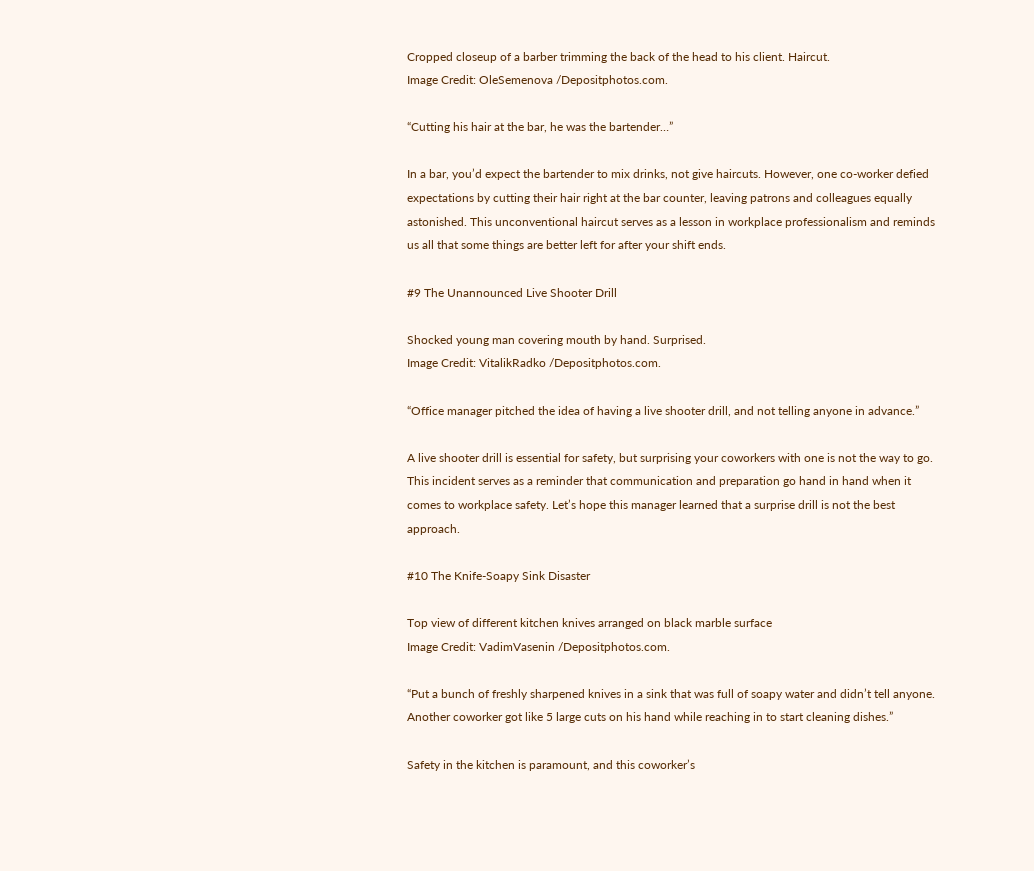Cropped closeup of a barber trimming the back of the head to his client. Haircut.
Image Credit: OleSemenova /Depositphotos.com.

“Cutting his hair at the bar, he was the bartender…”

In a bar, you’d expect the bartender to mix drinks, not give haircuts. However, one co-worker defied expectations by cutting their hair right at the bar counter, leaving patrons and colleagues equally astonished. This unconventional haircut serves as a lesson in workplace professionalism and reminds us all that some things are better left for after your shift ends.

#9 The Unannounced Live Shooter Drill

Shocked young man covering mouth by hand. Surprised.
Image Credit: VitalikRadko /Depositphotos.com.

“Office manager pitched the idea of having a live shooter drill, and not telling anyone in advance.”

A live shooter drill is essential for safety, but surprising your coworkers with one is not the way to go. This incident serves as a reminder that communication and preparation go hand in hand when it comes to workplace safety. Let’s hope this manager learned that a surprise drill is not the best approach.

#10 The Knife-Soapy Sink Disaster

Top view of different kitchen knives arranged on black marble surface
Image Credit: VadimVasenin /Depositphotos.com.

“Put a bunch of freshly sharpened knives in a sink that was full of soapy water and didn’t tell anyone. Another coworker got like 5 large cuts on his hand while reaching in to start cleaning dishes.”

Safety in the kitchen is paramount, and this coworker’s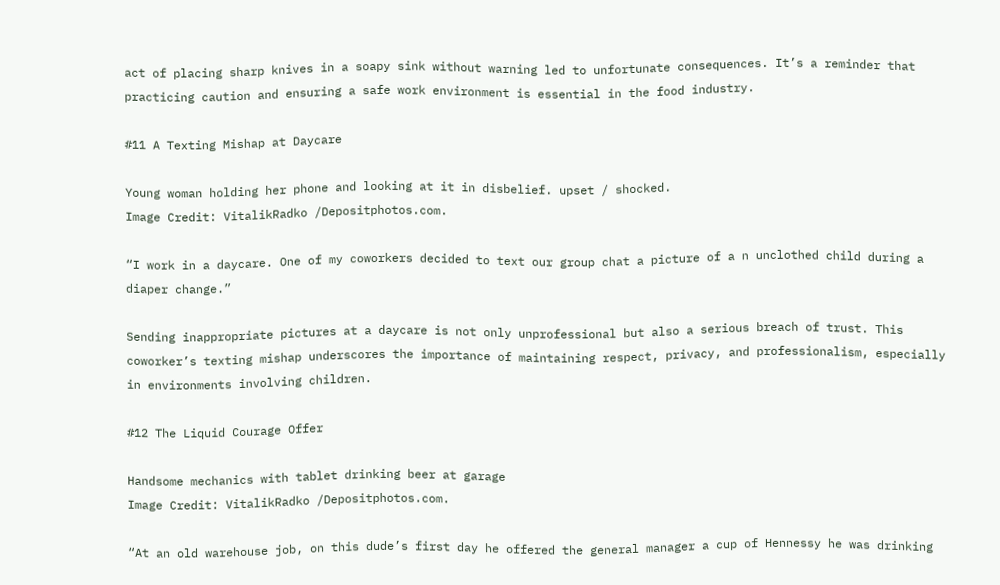act of placing sharp knives in a soapy sink without warning led to unfortunate consequences. It’s a reminder that practicing caution and ensuring a safe work environment is essential in the food industry.

#11 A Texting Mishap at Daycare

Young woman holding her phone and looking at it in disbelief. upset / shocked.
Image Credit: VitalikRadko /Depositphotos.com.

“I work in a daycare. One of my coworkers decided to text our group chat a picture of a n unclothed child during a diaper change.”

Sending inappropriate pictures at a daycare is not only unprofessional but also a serious breach of trust. This coworker’s texting mishap underscores the importance of maintaining respect, privacy, and professionalism, especially in environments involving children.

#12 The Liquid Courage Offer

Handsome mechanics with tablet drinking beer at garage
Image Credit: VitalikRadko /Depositphotos.com.

“At an old warehouse job, on this dude’s first day he offered the general manager a cup of Hennessy he was drinking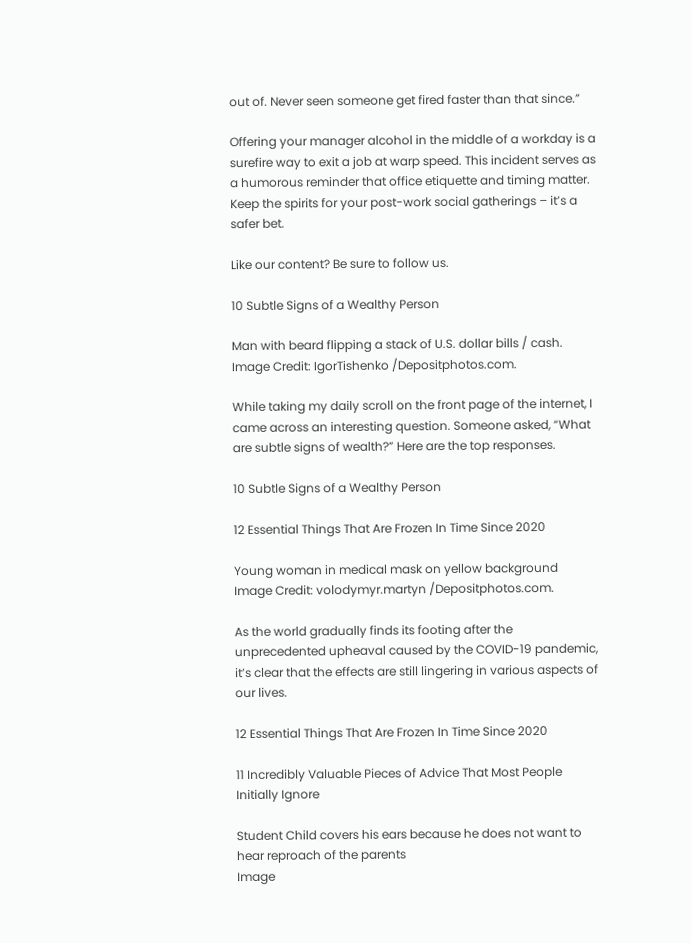out of. Never seen someone get fired faster than that since.”

Offering your manager alcohol in the middle of a workday is a surefire way to exit a job at warp speed. This incident serves as a humorous reminder that office etiquette and timing matter. Keep the spirits for your post-work social gatherings – it’s a safer bet.

Like our content? Be sure to follow us.

10 Subtle Signs of a Wealthy Person

Man with beard flipping a stack of U.S. dollar bills / cash.
Image Credit: IgorTishenko /Depositphotos.com.

While taking my daily scroll on the front page of the internet, I came across an interesting question. Someone asked, “What are subtle signs of wealth?” Here are the top responses.

10 Subtle Signs of a Wealthy Person

12 Essential Things That Are Frozen In Time Since 2020

Young woman in medical mask on yellow background
Image Credit: volodymyr.martyn /Depositphotos.com.

As the world gradually finds its footing after the unprecedented upheaval caused by the COVID-19 pandemic, it’s clear that the effects are still lingering in various aspects of our lives.

12 Essential Things That Are Frozen In Time Since 2020

11 Incredibly Valuable Pieces of Advice That Most People Initially Ignore

Student Child covers his ears because he does not want to hear reproach of the parents
Image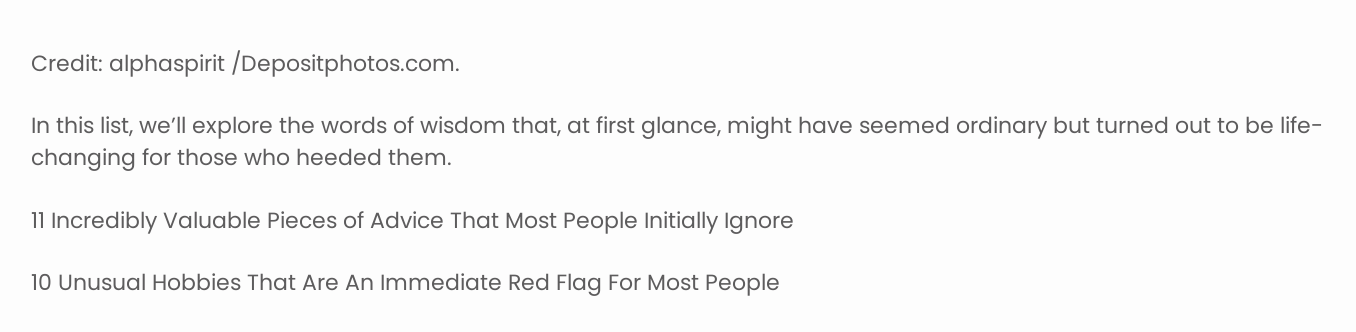Credit: alphaspirit /Depositphotos.com.

In this list, we’ll explore the words of wisdom that, at first glance, might have seemed ordinary but turned out to be life-changing for those who heeded them.

11 Incredibly Valuable Pieces of Advice That Most People Initially Ignore

10 Unusual Hobbies That Are An Immediate Red Flag For Most People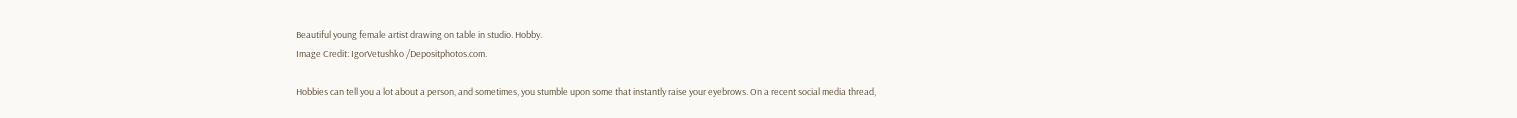Beautiful young female artist drawing on table in studio. Hobby.
Image Credit: IgorVetushko /Depositphotos.com.

Hobbies can tell you a lot about a person, and sometimes, you stumble upon some that instantly raise your eyebrows. On a recent social media thread,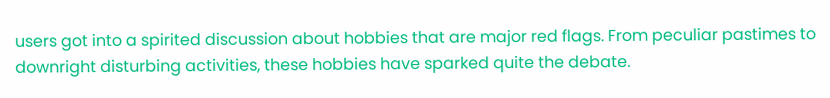users got into a spirited discussion about hobbies that are major red flags. From peculiar pastimes to downright disturbing activities, these hobbies have sparked quite the debate.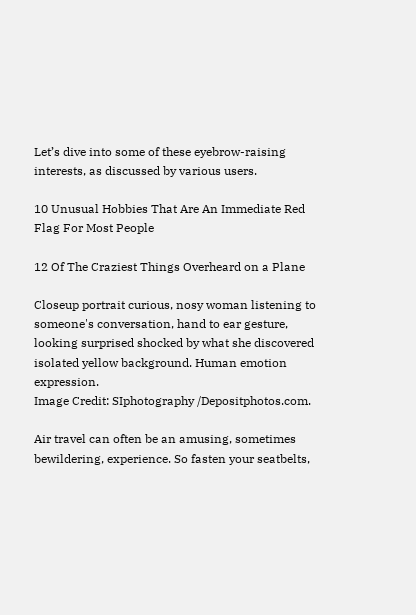Let’s dive into some of these eyebrow-raising interests, as discussed by various users.

10 Unusual Hobbies That Are An Immediate Red Flag For Most People

12 Of The Craziest Things Overheard on a Plane

Closeup portrait curious, nosy woman listening to someone's conversation, hand to ear gesture, looking surprised shocked by what she discovered isolated yellow background. Human emotion expression.
Image Credit: SIphotography /Depositphotos.com.

Air travel can often be an amusing, sometimes bewildering, experience. So fasten your seatbelts,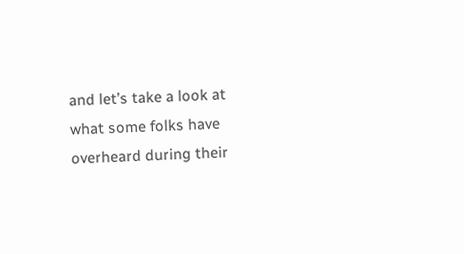and let’s take a look at what some folks have overheard during their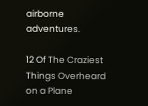airborne adventures.

12 Of The Craziest Things Overheard on a Plane